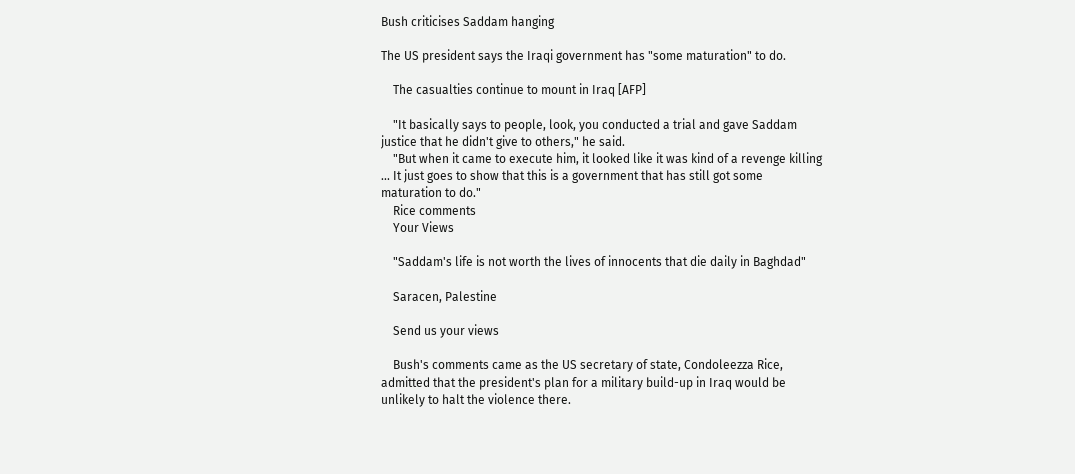Bush criticises Saddam hanging

The US president says the Iraqi government has "some maturation" to do.

    The casualties continue to mount in Iraq [AFP]

    "It basically says to people, look, you conducted a trial and gave Saddam justice that he didn't give to others," he said.
    "But when it came to execute him, it looked like it was kind of a revenge killing ... It just goes to show that this is a government that has still got some maturation to do."
    Rice comments
    Your Views

    "Saddam's life is not worth the lives of innocents that die daily in Baghdad"

    Saracen, Palestine

    Send us your views

    Bush's comments came as the US secretary of state, Condoleezza Rice, admitted that the president's plan for a military build-up in Iraq would be unlikely to halt the violence there.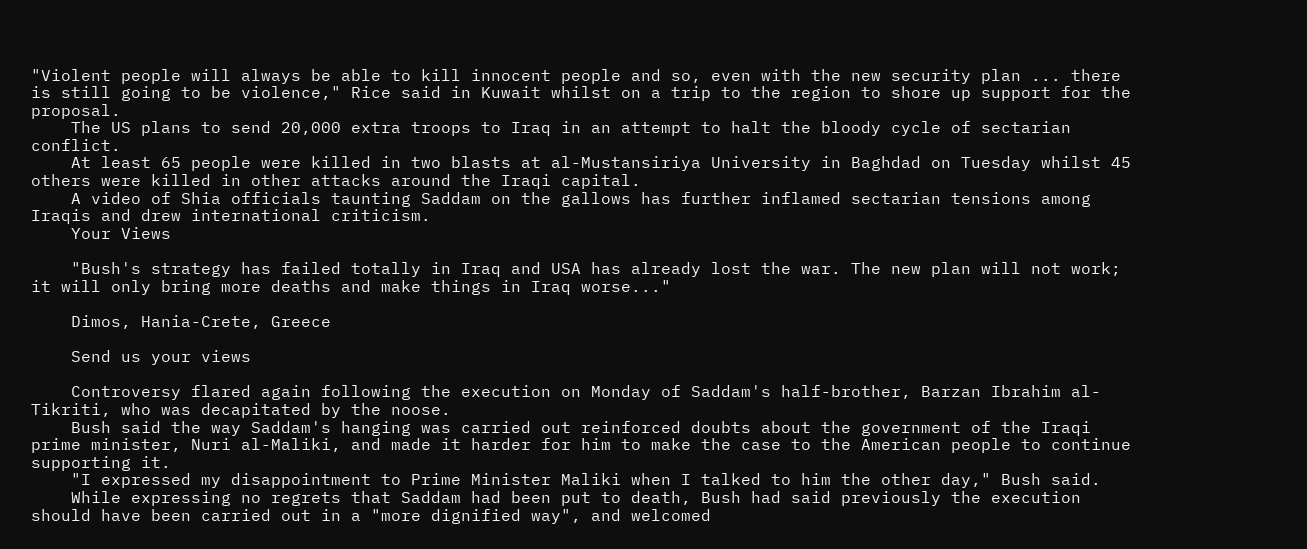"Violent people will always be able to kill innocent people and so, even with the new security plan ... there is still going to be violence," Rice said in Kuwait whilst on a trip to the region to shore up support for the proposal.
    The US plans to send 20,000 extra troops to Iraq in an attempt to halt the bloody cycle of sectarian conflict.
    At least 65 people were killed in two blasts at al-Mustansiriya University in Baghdad on Tuesday whilst 45 others were killed in other attacks around the Iraqi capital.
    A video of Shia officials taunting Saddam on the gallows has further inflamed sectarian tensions among Iraqis and drew international criticism.
    Your Views

    "Bush's strategy has failed totally in Iraq and USA has already lost the war. The new plan will not work; it will only bring more deaths and make things in Iraq worse..."

    Dimos, Hania-Crete, Greece

    Send us your views

    Controversy flared again following the execution on Monday of Saddam's half-brother, Barzan Ibrahim al-Tikriti, who was decapitated by the noose.
    Bush said the way Saddam's hanging was carried out reinforced doubts about the government of the Iraqi prime minister, Nuri al-Maliki, and made it harder for him to make the case to the American people to continue supporting it.
    "I expressed my disappointment to Prime Minister Maliki when I talked to him the other day," Bush said.
    While expressing no regrets that Saddam had been put to death, Bush had said previously the execution should have been carried out in a "more dignified way", and welcomed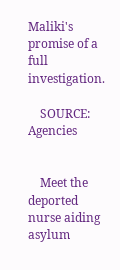Maliki's promise of a full investigation.

    SOURCE: Agencies


    Meet the deported nurse aiding asylum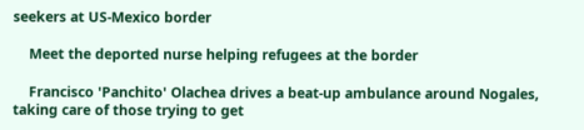seekers at US-Mexico border

    Meet the deported nurse helping refugees at the border

    Francisco 'Panchito' Olachea drives a beat-up ambulance around Nogales, taking care of those trying to get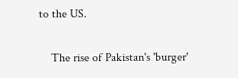to the US.

    The rise of Pakistan's 'burger'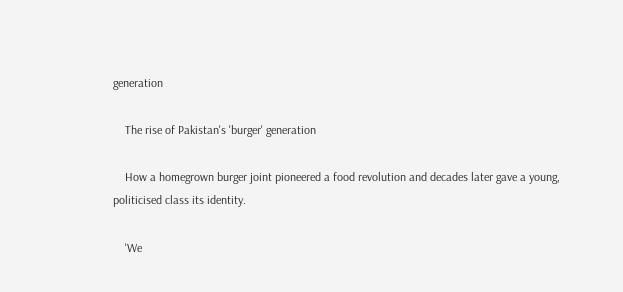generation

    The rise of Pakistan's 'burger' generation

    How a homegrown burger joint pioneered a food revolution and decades later gave a young, politicised class its identity.

    'We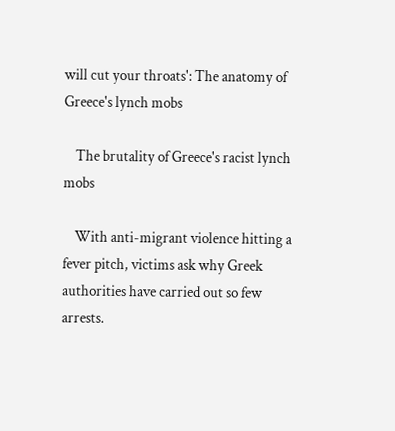will cut your throats': The anatomy of Greece's lynch mobs

    The brutality of Greece's racist lynch mobs

    With anti-migrant violence hitting a fever pitch, victims ask why Greek authorities have carried out so few arrests.